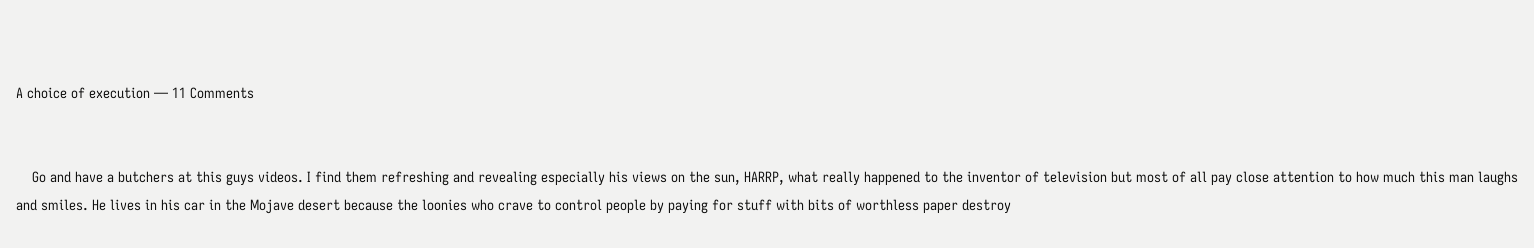A choice of execution — 11 Comments


    Go and have a butchers at this guys videos. I find them refreshing and revealing especially his views on the sun, HARRP, what really happened to the inventor of television but most of all pay close attention to how much this man laughs and smiles. He lives in his car in the Mojave desert because the loonies who crave to control people by paying for stuff with bits of worthless paper destroy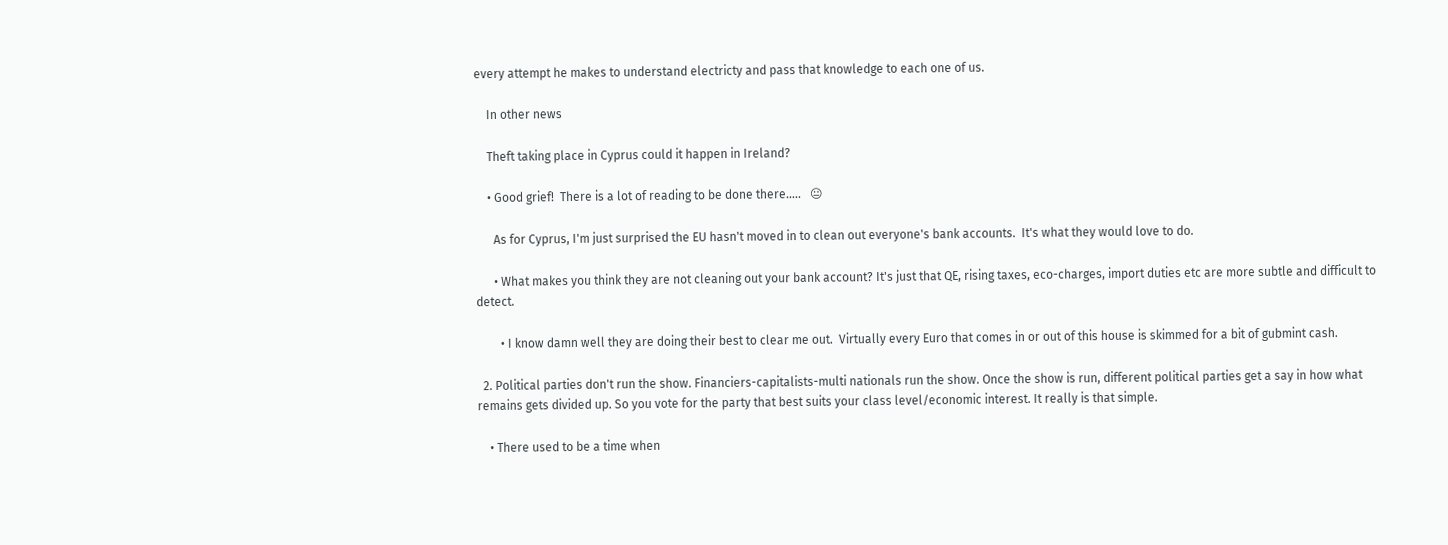every attempt he makes to understand electricty and pass that knowledge to each one of us.

    In other news

    Theft taking place in Cyprus could it happen in Ireland?

    • Good grief!  There is a lot of reading to be done there…..   😐

      As for Cyprus, I'm just surprised the EU hasn't moved in to clean out everyone's bank accounts.  It's what they would love to do.

      • What makes you think they are not cleaning out your bank account? It's just that QE, rising taxes, eco-charges, import duties etc are more subtle and difficult to detect.

        • I know damn well they are doing their best to clear me out.  Virtually every Euro that comes in or out of this house is skimmed for a bit of gubmint cash.

  2. Political parties don't run the show. Financiers-capitalists-multi nationals run the show. Once the show is run, different political parties get a say in how what remains gets divided up. So you vote for the party that best suits your class level/economic interest. It really is that simple.

    • There used to be a time when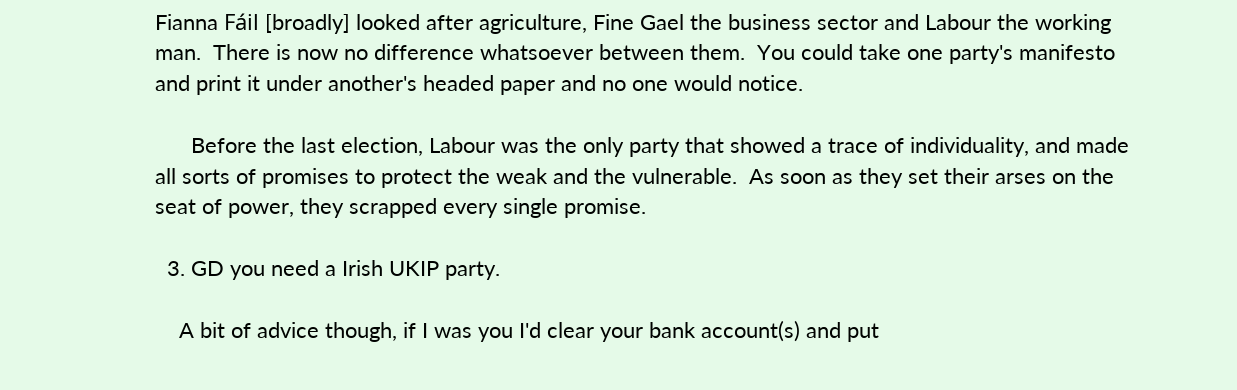Fianna Fáil [broadly] looked after agriculture, Fine Gael the business sector and Labour the working man.  There is now no difference whatsoever between them.  You could take one party's manifesto and print it under another's headed paper and no one would notice.

      Before the last election, Labour was the only party that showed a trace of individuality, and made all sorts of promises to protect the weak and the vulnerable.  As soon as they set their arses on the seat of power, they scrapped every single promise.

  3. GD you need a Irish UKIP party.

    A bit of advice though, if I was you I'd clear your bank account(s) and put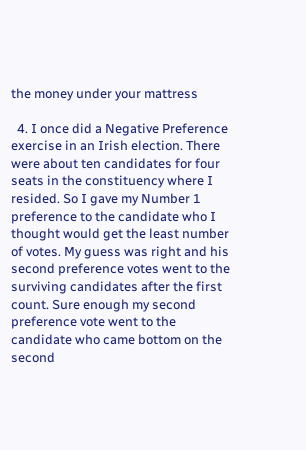the money under your mattress

  4. I once did a Negative Preference exercise in an Irish election. There were about ten candidates for four seats in the constituency where I resided. So I gave my Number 1 preference to the candidate who I thought would get the least number of votes. My guess was right and his second preference votes went to the surviving candidates after the first count. Sure enough my second preference vote went to the candidate who came bottom on the second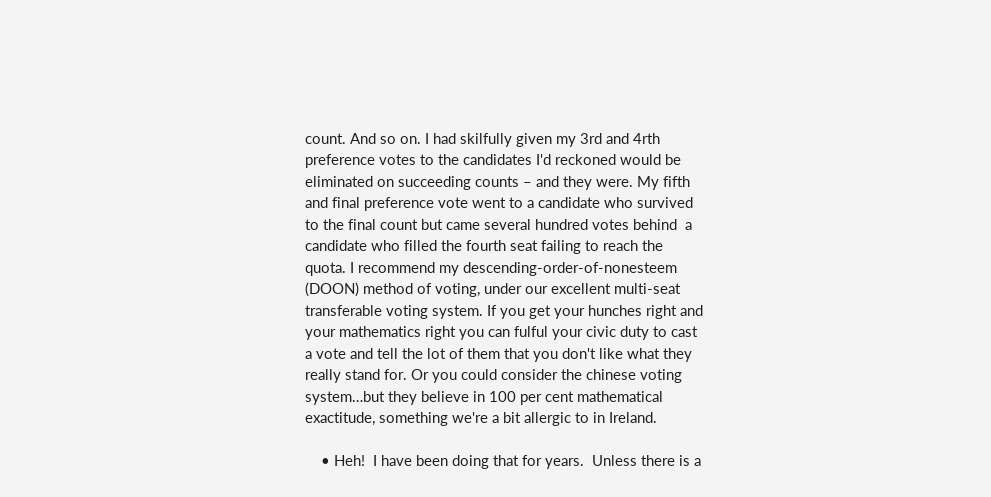count. And so on. I had skilfully given my 3rd and 4rth preference votes to the candidates I'd reckoned would be eliminated on succeeding counts – and they were. My fifth and final preference vote went to a candidate who survived to the final count but came several hundred votes behind  a candidate who filled the fourth seat failing to reach the quota. I recommend my descending-order-of-nonesteem (DOON) method of voting, under our excellent multi-seat transferable voting system. If you get your hunches right and your mathematics right you can fulful your civic duty to cast a vote and tell the lot of them that you don't like what they really stand for. Or you could consider the chinese voting system…but they believe in 100 per cent mathematical exactitude, something we're a bit allergic to in Ireland.

    • Heh!  I have been doing that for years.  Unless there is a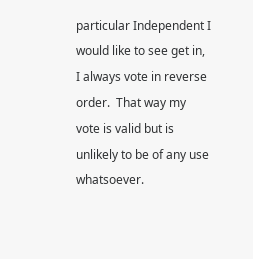particular Independent I would like to see get in, I always vote in reverse order.  That way my vote is valid but is unlikely to be of any use whatsoever.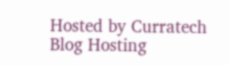Hosted by Curratech Blog Hosting